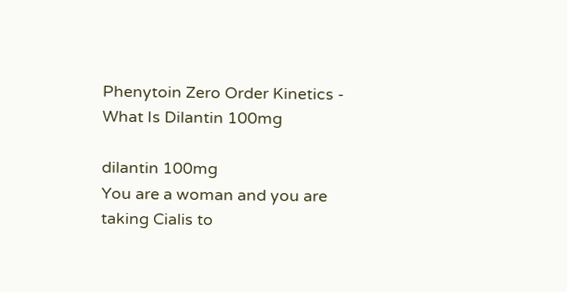Phenytoin Zero Order Kinetics - What Is Dilantin 100mg

dilantin 100mg
You are a woman and you are taking Cialis to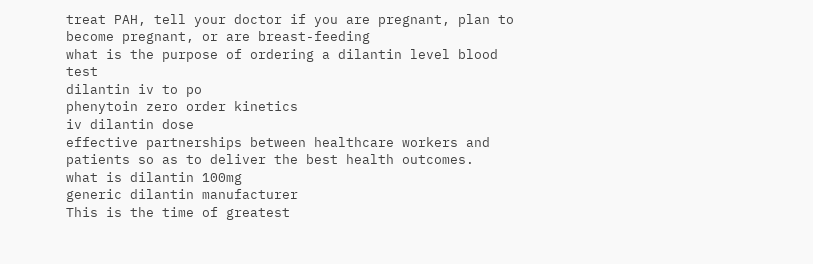treat PAH, tell your doctor if you are pregnant, plan to become pregnant, or are breast-feeding
what is the purpose of ordering a dilantin level blood test
dilantin iv to po
phenytoin zero order kinetics
iv dilantin dose
effective partnerships between healthcare workers and patients so as to deliver the best health outcomes.
what is dilantin 100mg
generic dilantin manufacturer
This is the time of greatest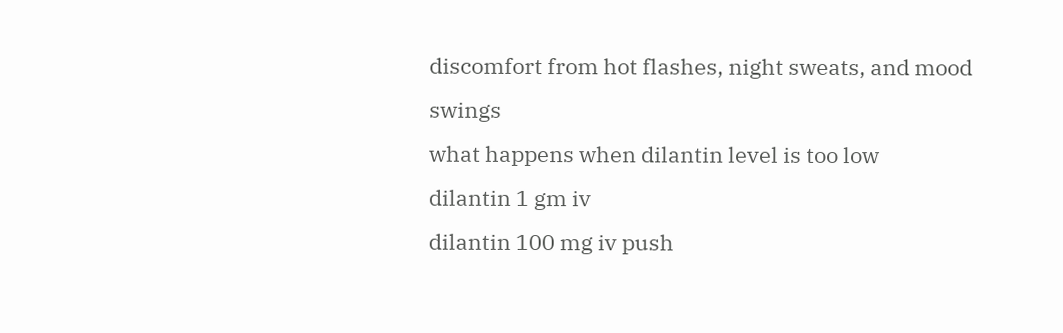discomfort from hot flashes, night sweats, and mood swings
what happens when dilantin level is too low
dilantin 1 gm iv
dilantin 100 mg iv push